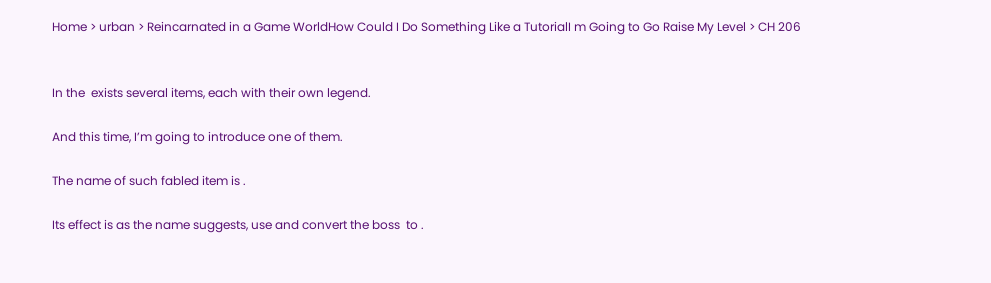Home > urban > Reincarnated in a Game WorldHow Could I Do Something Like a TutorialI m Going to Go Raise My Level > CH 206


In the  exists several items, each with their own legend.

And this time, I’m going to introduce one of them.

The name of such fabled item is .

Its effect is as the name suggests, use and convert the boss  to .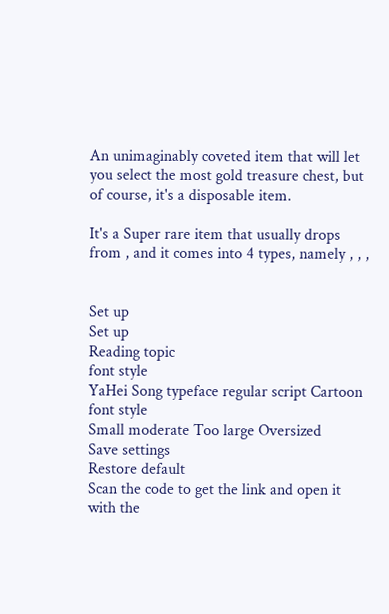An unimaginably coveted item that will let you select the most gold treasure chest, but of course, it's a disposable item.

It's a Super rare item that usually drops from , and it comes into 4 types, namely , , ,


Set up
Set up
Reading topic
font style
YaHei Song typeface regular script Cartoon
font style
Small moderate Too large Oversized
Save settings
Restore default
Scan the code to get the link and open it with the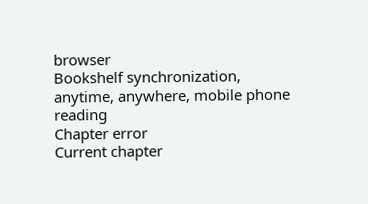browser
Bookshelf synchronization, anytime, anywhere, mobile phone reading
Chapter error
Current chapter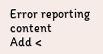Error reporting content
Add <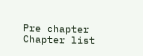Pre chapter Chapter list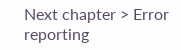Next chapter > Error reporting